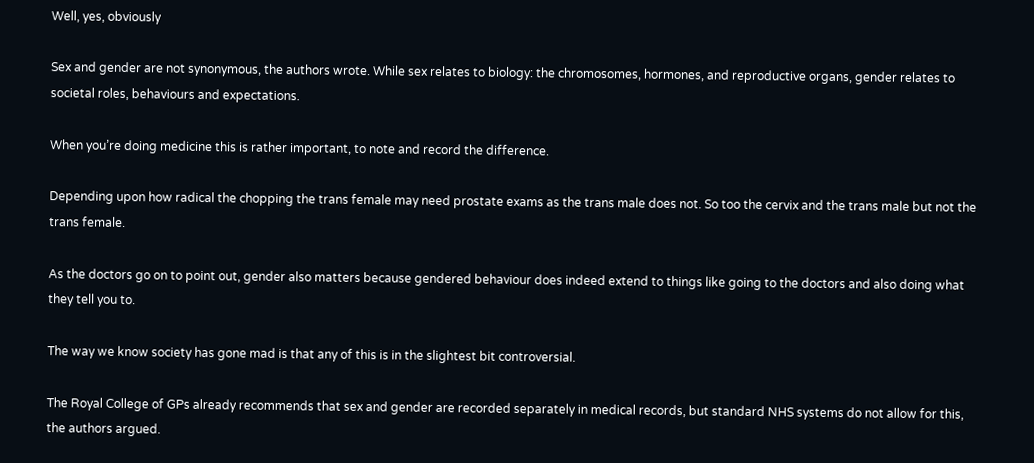Well, yes, obviously

Sex and gender are not synonymous, the authors wrote. While sex relates to biology: the chromosomes, hormones, and reproductive organs, gender relates to societal roles, behaviours and expectations.

When you’re doing medicine this is rather important, to note and record the difference.

Depending upon how radical the chopping the trans female may need prostate exams as the trans male does not. So too the cervix and the trans male but not the trans female.

As the doctors go on to point out, gender also matters because gendered behaviour does indeed extend to things like going to the doctors and also doing what they tell you to.

The way we know society has gone mad is that any of this is in the slightest bit controversial.

The Royal College of GPs already recommends that sex and gender are recorded separately in medical records, but standard NHS systems do not allow for this, the authors argued.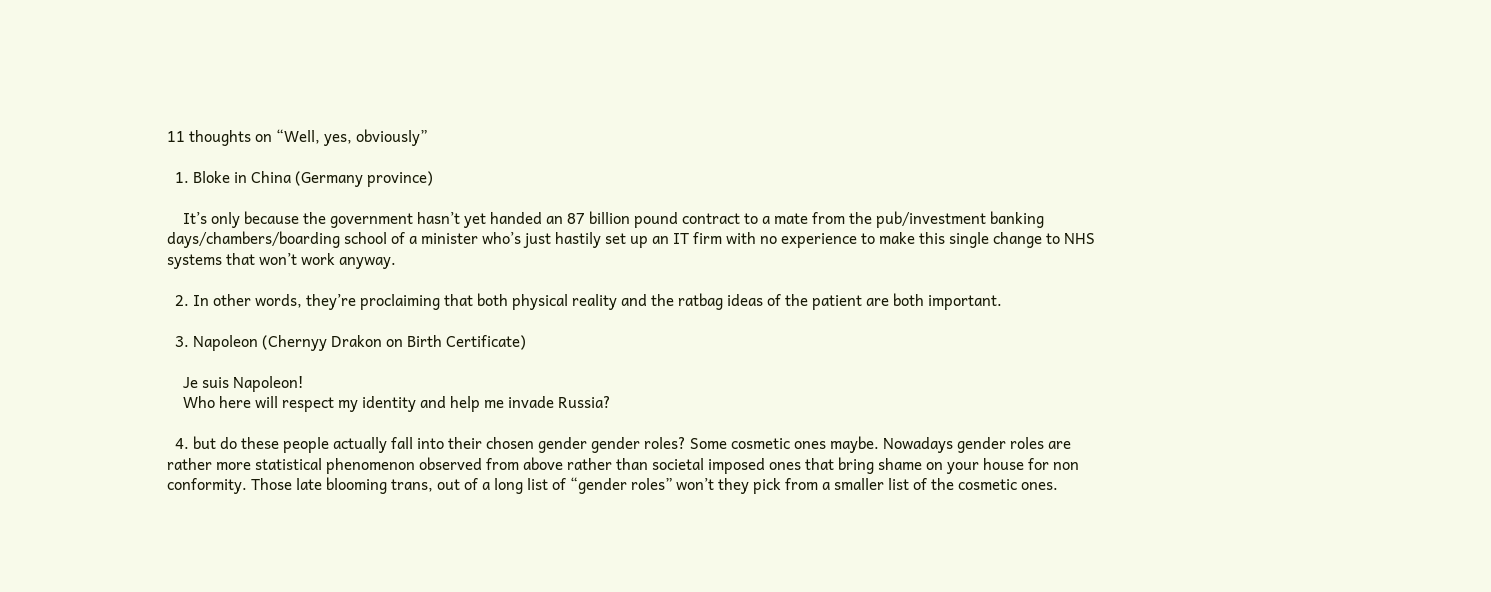11 thoughts on “Well, yes, obviously”

  1. Bloke in China (Germany province)

    It’s only because the government hasn’t yet handed an 87 billion pound contract to a mate from the pub/investment banking days/chambers/boarding school of a minister who’s just hastily set up an IT firm with no experience to make this single change to NHS systems that won’t work anyway.

  2. In other words, they’re proclaiming that both physical reality and the ratbag ideas of the patient are both important.

  3. Napoleon (Chernyy Drakon on Birth Certificate)

    Je suis Napoleon!
    Who here will respect my identity and help me invade Russia?

  4. but do these people actually fall into their chosen gender gender roles? Some cosmetic ones maybe. Nowadays gender roles are rather more statistical phenomenon observed from above rather than societal imposed ones that bring shame on your house for non conformity. Those late blooming trans, out of a long list of “gender roles” won’t they pick from a smaller list of the cosmetic ones.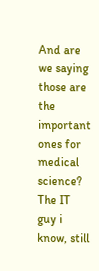And are we saying those are the important ones for medical science? The IT guy i know, still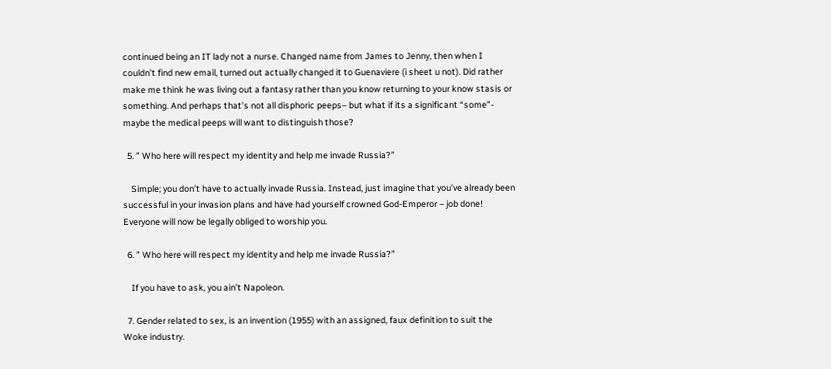continued being an IT lady not a nurse. Changed name from James to Jenny, then when I couldn’t find new email, turned out actually changed it to Guenaviere (i sheet u not). Did rather make me think he was living out a fantasy rather than you know returning to your know stasis or something. And perhaps that’s not all disphoric peeps– but what if its a significant “some”- maybe the medical peeps will want to distinguish those?

  5. ” Who here will respect my identity and help me invade Russia?”

    Simple; you don’t have to actually invade Russia. Instead, just imagine that you’ve already been successful in your invasion plans and have had yourself crowned God-Emperor – job done! Everyone will now be legally obliged to worship you.

  6. ” Who here will respect my identity and help me invade Russia?”

    If you have to ask, you ain’t Napoleon.

  7. Gender related to sex, is an invention (1955) with an assigned, faux definition to suit the Woke industry.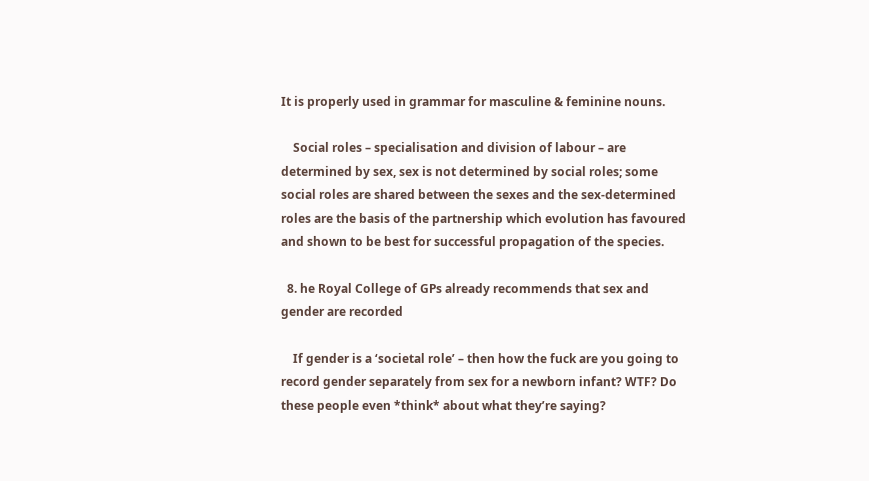It is properly used in grammar for masculine & feminine nouns.

    Social roles – specialisation and division of labour – are determined by sex, sex is not determined by social roles; some social roles are shared between the sexes and the sex-determined roles are the basis of the partnership which evolution has favoured and shown to be best for successful propagation of the species.

  8. he Royal College of GPs already recommends that sex and gender are recorded

    If gender is a ‘societal role’ – then how the fuck are you going to record gender separately from sex for a newborn infant? WTF? Do these people even *think* about what they’re saying?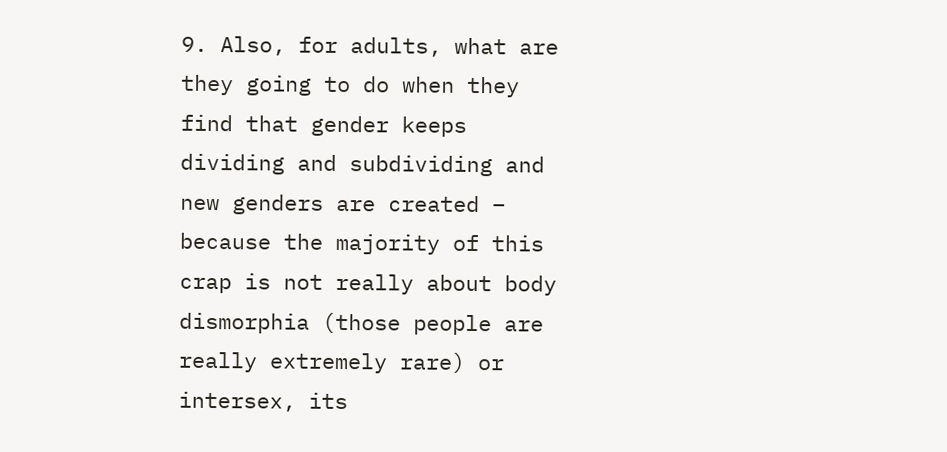9. Also, for adults, what are they going to do when they find that gender keeps dividing and subdividing and new genders are created – because the majority of this crap is not really about body dismorphia (those people are really extremely rare) or intersex, its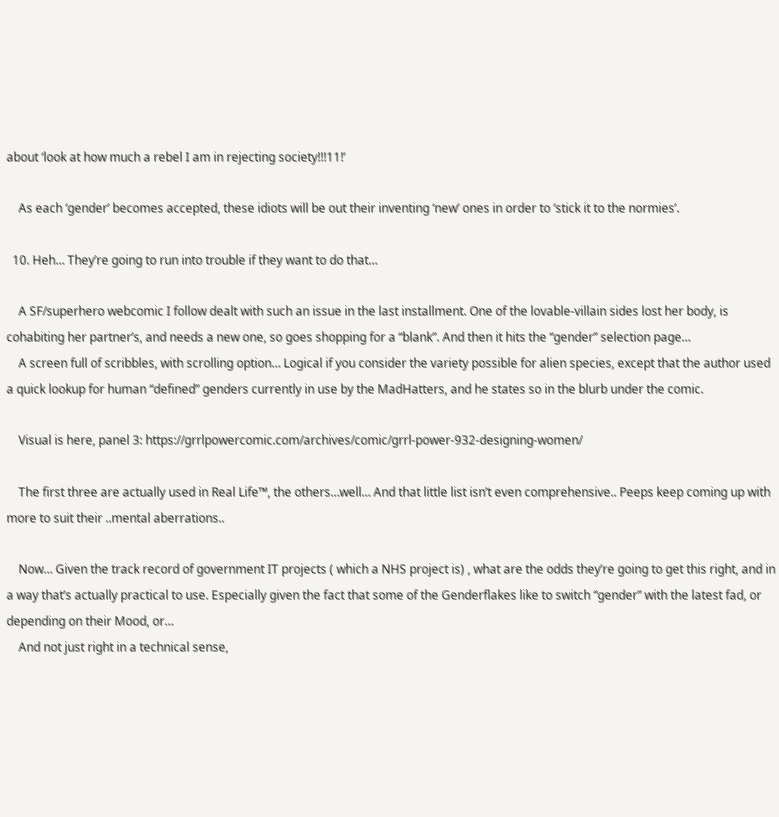about ‘look at how much a rebel I am in rejecting society!!!11!’

    As each ‘gender’ becomes accepted, these idiots will be out their inventing ‘new’ ones in order to ‘stick it to the normies’.

  10. Heh… They’re going to run into trouble if they want to do that…

    A SF/superhero webcomic I follow dealt with such an issue in the last installment. One of the lovable-villain sides lost her body, is cohabiting her partner’s, and needs a new one, so goes shopping for a “blank”. And then it hits the “gender” selection page…
    A screen full of scribbles, with scrolling option… Logical if you consider the variety possible for alien species, except that the author used a quick lookup for human “defined” genders currently in use by the MadHatters, and he states so in the blurb under the comic.

    Visual is here, panel 3: https://grrlpowercomic.com/archives/comic/grrl-power-932-designing-women/

    The first three are actually used in Real Life™, the others…well… And that little list isn’t even comprehensive.. Peeps keep coming up with more to suit their ..mental aberrations..

    Now… Given the track record of government IT projects ( which a NHS project is) , what are the odds they’re going to get this right, and in a way that’s actually practical to use. Especially given the fact that some of the Genderflakes like to switch “gender” with the latest fad, or depending on their Mood, or…
    And not just right in a technical sense,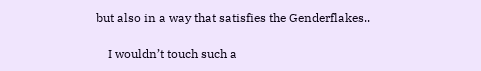but also in a way that satisfies the Genderflakes..

    I wouldn’t touch such a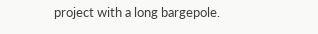project with a long bargepole.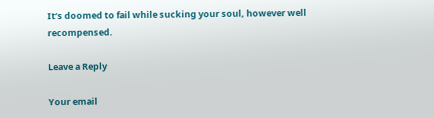It’s doomed to fail while sucking your soul, however well recompensed.

Leave a Reply

Your email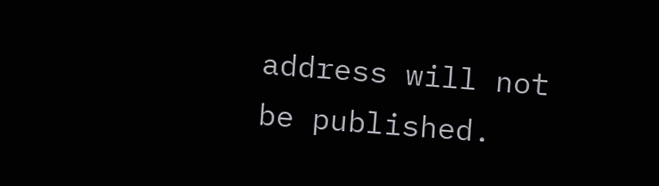address will not be published.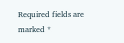Required fields are marked *